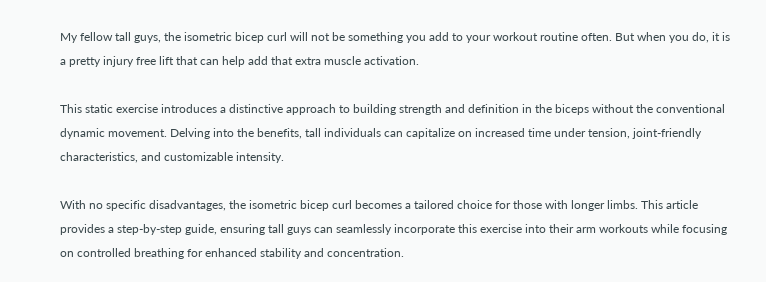My fellow tall guys, the isometric bicep curl will not be something you add to your workout routine often. But when you do, it is a pretty injury free lift that can help add that extra muscle activation.

This static exercise introduces a distinctive approach to building strength and definition in the biceps without the conventional dynamic movement. Delving into the benefits, tall individuals can capitalize on increased time under tension, joint-friendly characteristics, and customizable intensity.

With no specific disadvantages, the isometric bicep curl becomes a tailored choice for those with longer limbs. This article provides a step-by-step guide, ensuring tall guys can seamlessly incorporate this exercise into their arm workouts while focusing on controlled breathing for enhanced stability and concentration.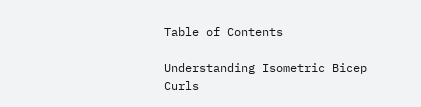Table of Contents

Understanding Isometric Bicep Curls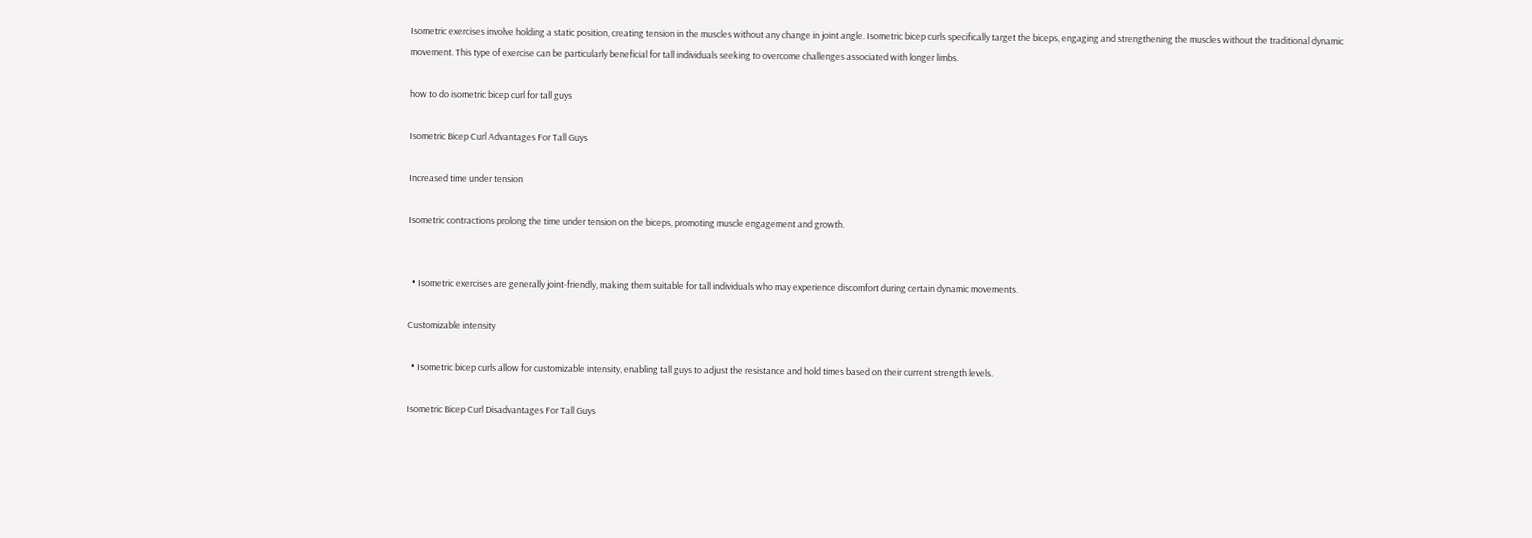Isometric exercises involve holding a static position, creating tension in the muscles without any change in joint angle. Isometric bicep curls specifically target the biceps, engaging and strengthening the muscles without the traditional dynamic movement. This type of exercise can be particularly beneficial for tall individuals seeking to overcome challenges associated with longer limbs.

how to do isometric bicep curl for tall guys

Isometric Bicep Curl Advantages For Tall Guys

Increased time under tension

Isometric contractions prolong the time under tension on the biceps, promoting muscle engagement and growth.


  • Isometric exercises are generally joint-friendly, making them suitable for tall individuals who may experience discomfort during certain dynamic movements.

Customizable intensity

  • Isometric bicep curls allow for customizable intensity, enabling tall guys to adjust the resistance and hold times based on their current strength levels.

Isometric Bicep Curl Disadvantages For Tall Guys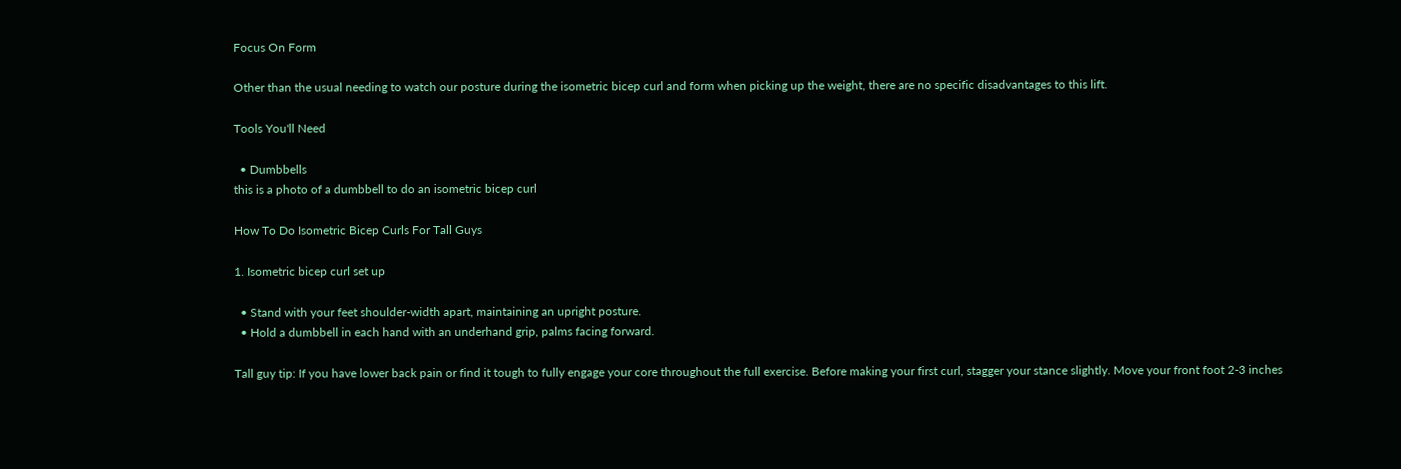Focus On Form

Other than the usual needing to watch our posture during the isometric bicep curl and form when picking up the weight, there are no specific disadvantages to this lift.

Tools You'll Need

  • Dumbbells
this is a photo of a dumbbell to do an isometric bicep curl

How To Do Isometric Bicep Curls For Tall Guys

1. Isometric bicep curl set up

  • Stand with your feet shoulder-width apart, maintaining an upright posture.
  • Hold a dumbbell in each hand with an underhand grip, palms facing forward.

Tall guy tip: If you have lower back pain or find it tough to fully engage your core throughout the full exercise. Before making your first curl, stagger your stance slightly. Move your front foot 2-3 inches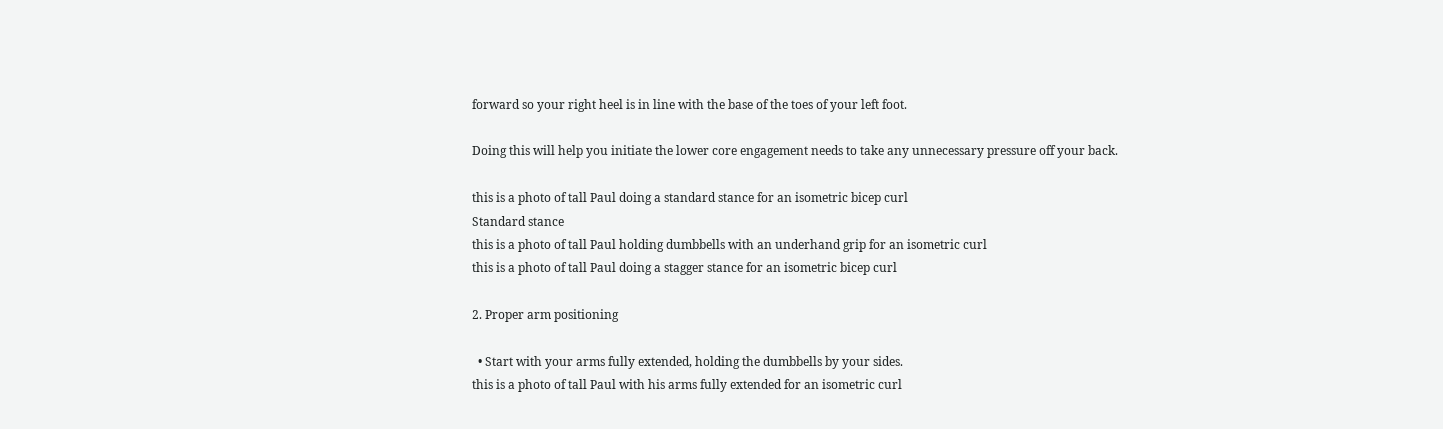forward so your right heel is in line with the base of the toes of your left foot.

Doing this will help you initiate the lower core engagement needs to take any unnecessary pressure off your back.

this is a photo of tall Paul doing a standard stance for an isometric bicep curl
Standard stance
this is a photo of tall Paul holding dumbbells with an underhand grip for an isometric curl
this is a photo of tall Paul doing a stagger stance for an isometric bicep curl

2. Proper arm positioning

  • Start with your arms fully extended, holding the dumbbells by your sides.
this is a photo of tall Paul with his arms fully extended for an isometric curl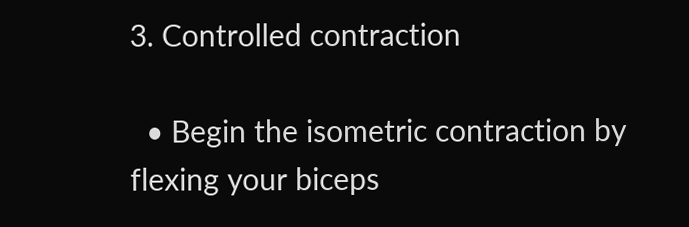3. Controlled contraction

  • Begin the isometric contraction by flexing your biceps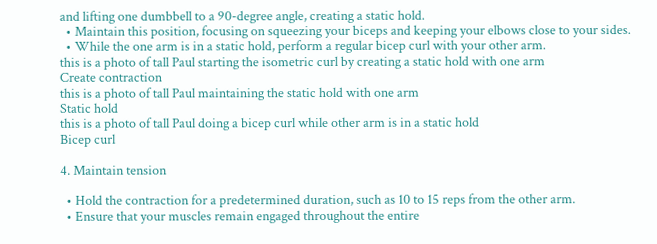and lifting one dumbbell to a 90-degree angle, creating a static hold.
  • Maintain this position, focusing on squeezing your biceps and keeping your elbows close to your sides.
  • While the one arm is in a static hold, perform a regular bicep curl with your other arm.
this is a photo of tall Paul starting the isometric curl by creating a static hold with one arm
Create contraction
this is a photo of tall Paul maintaining the static hold with one arm
Static hold
this is a photo of tall Paul doing a bicep curl while other arm is in a static hold
Bicep curl

4. Maintain tension

  • Hold the contraction for a predetermined duration, such as 10 to 15 reps from the other arm.
  • Ensure that your muscles remain engaged throughout the entire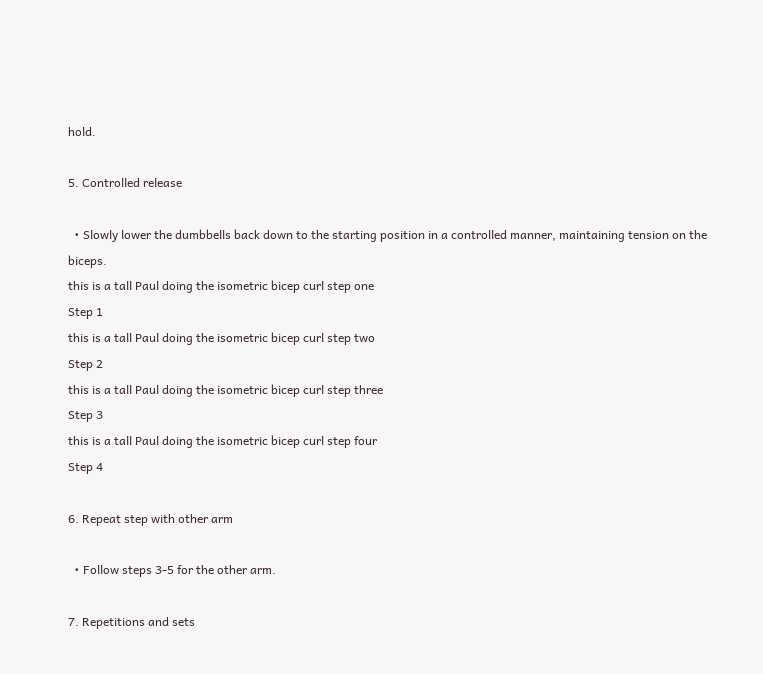hold.

5. Controlled release

  • Slowly lower the dumbbells back down to the starting position in a controlled manner, maintaining tension on the biceps.
this is a tall Paul doing the isometric bicep curl step one
Step 1
this is a tall Paul doing the isometric bicep curl step two
Step 2
this is a tall Paul doing the isometric bicep curl step three
Step 3
this is a tall Paul doing the isometric bicep curl step four
Step 4

6. Repeat step with other arm

  • Follow steps 3-5 for the other arm.

7. Repetitions and sets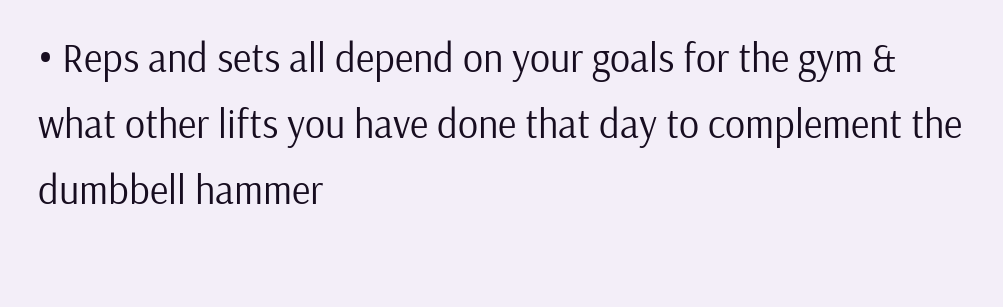• Reps and sets all depend on your goals for the gym & what other lifts you have done that day to complement the dumbbell hammer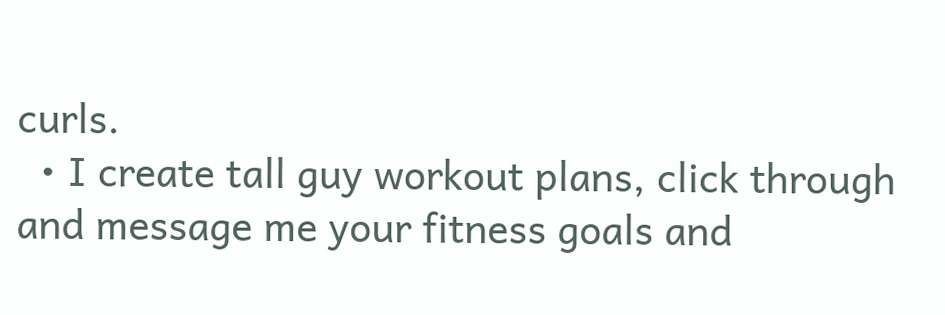curls.
  • I create tall guy workout plans, click through and message me your fitness goals and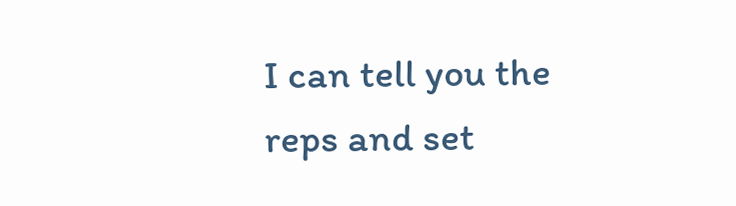I can tell you the reps and set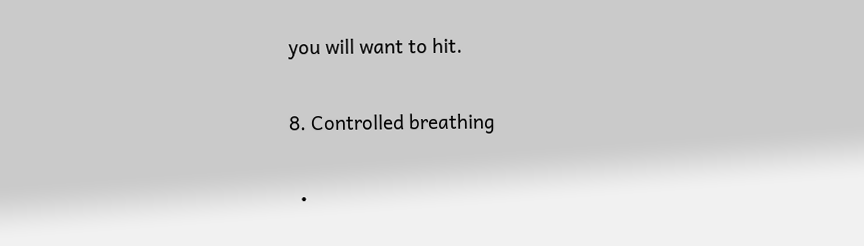you will want to hit.

8. Controlled breathing

  •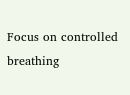Focus on controlled breathing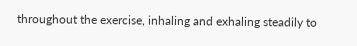throughout the exercise, inhaling and exhaling steadily to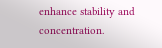enhance stability and concentration.